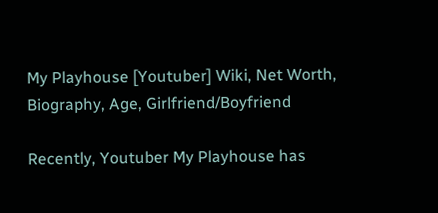My Playhouse [Youtuber] Wiki, Net Worth, Biography, Age, Girlfriend/Boyfriend

Recently, Youtuber My Playhouse has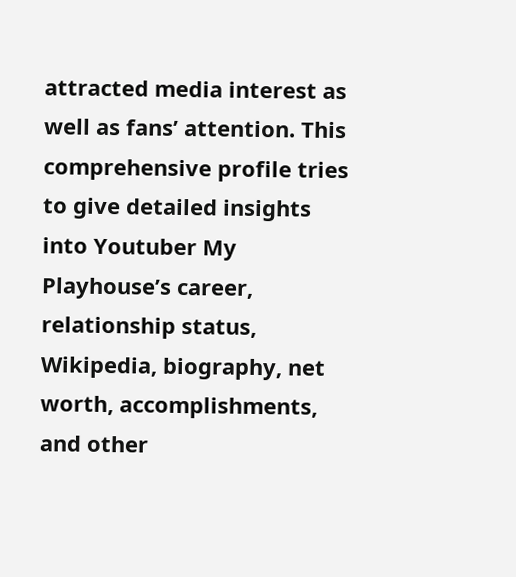attracted media interest as well as fans’ attention. This comprehensive profile tries to give detailed insights into Youtuber My Playhouse’s career, relationship status, Wikipedia, biography, net worth, accomplishments, and other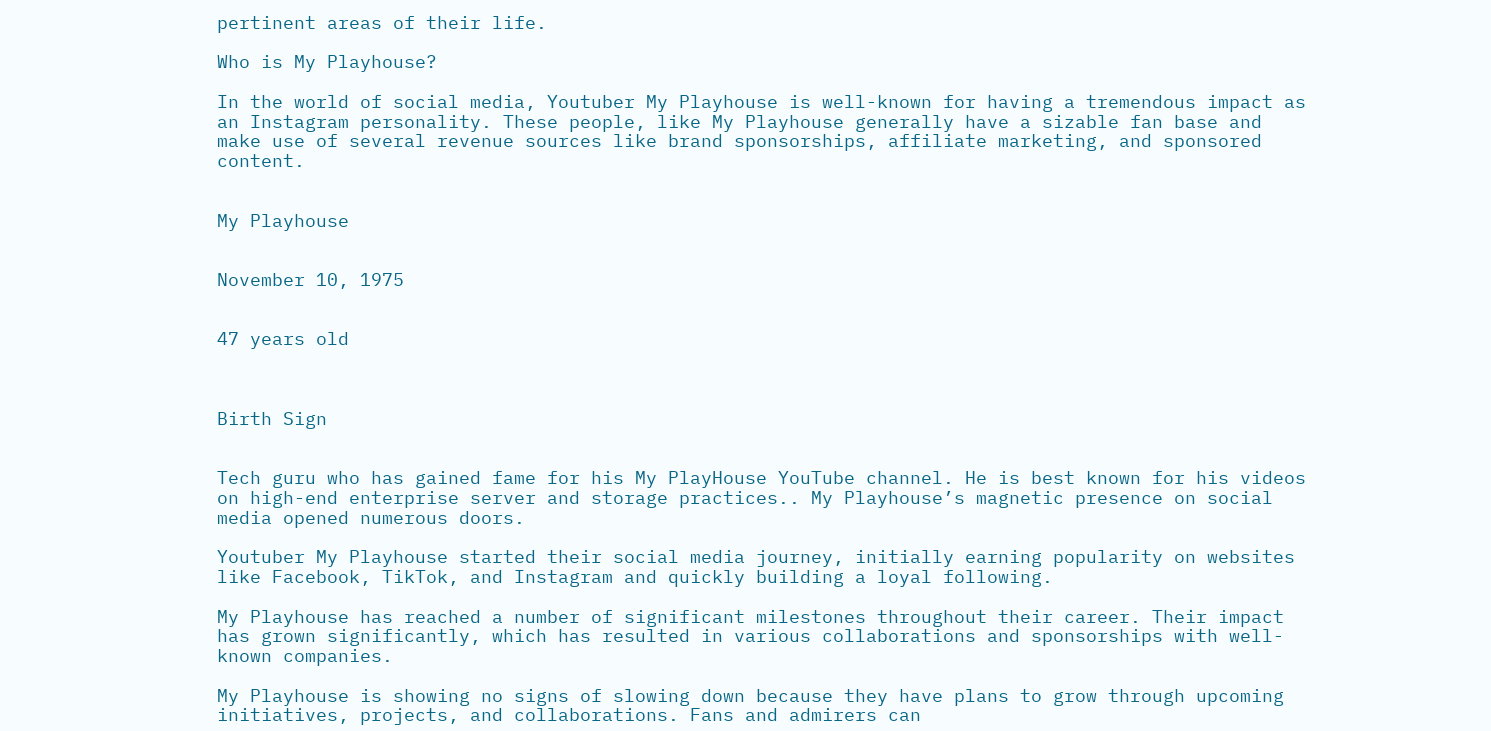pertinent areas of their life.

Who is My Playhouse?

In the world of social media, Youtuber My Playhouse is well-known for having a tremendous impact as an Instagram personality. These people, like My Playhouse generally have a sizable fan base and make use of several revenue sources like brand sponsorships, affiliate marketing, and sponsored content.


My Playhouse


November 10, 1975


47 years old



Birth Sign


Tech guru who has gained fame for his My PlayHouse YouTube channel. He is best known for his videos on high-end enterprise server and storage practices.. My Playhouse’s magnetic presence on social media opened numerous doors.

Youtuber My Playhouse started their social media journey, initially earning popularity on websites like Facebook, TikTok, and Instagram and quickly building a loyal following.

My Playhouse has reached a number of significant milestones throughout their career. Their impact has grown significantly, which has resulted in various collaborations and sponsorships with well-known companies.

My Playhouse is showing no signs of slowing down because they have plans to grow through upcoming initiatives, projects, and collaborations. Fans and admirers can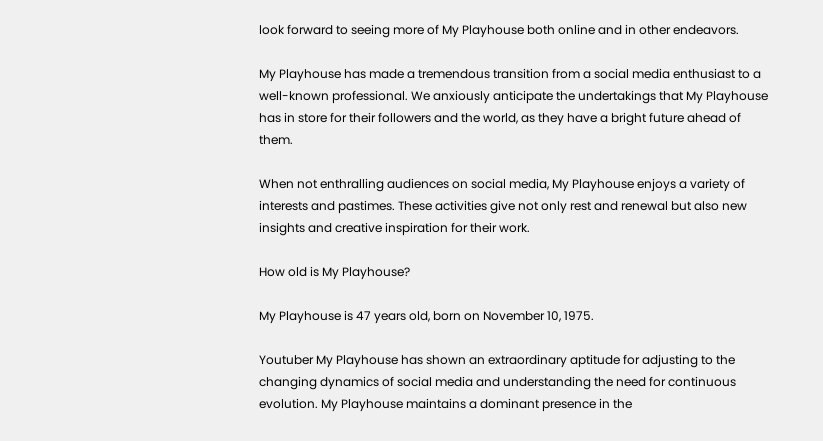look forward to seeing more of My Playhouse both online and in other endeavors.

My Playhouse has made a tremendous transition from a social media enthusiast to a well-known professional. We anxiously anticipate the undertakings that My Playhouse has in store for their followers and the world, as they have a bright future ahead of them.

When not enthralling audiences on social media, My Playhouse enjoys a variety of interests and pastimes. These activities give not only rest and renewal but also new insights and creative inspiration for their work.

How old is My Playhouse?

My Playhouse is 47 years old, born on November 10, 1975.

Youtuber My Playhouse has shown an extraordinary aptitude for adjusting to the changing dynamics of social media and understanding the need for continuous evolution. My Playhouse maintains a dominant presence in the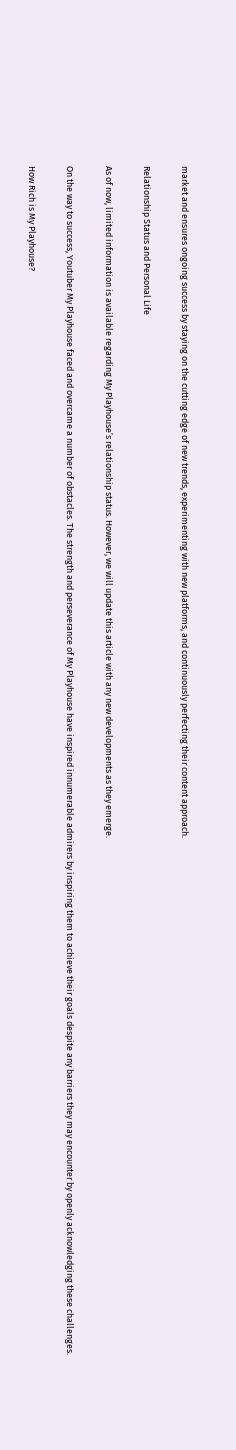market and ensures ongoing success by staying on the cutting edge of new trends, experimenting with new platforms, and continuously perfecting their content approach.

Relationship Status and Personal Life

As of now, limited information is available regarding My Playhouse’s relationship status. However, we will update this article with any new developments as they emerge.

On the way to success, Youtuber My Playhouse faced and overcame a number of obstacles. The strength and perseverance of My Playhouse have inspired innumerable admirers by inspiring them to achieve their goals despite any barriers they may encounter by openly acknowledging these challenges.

How Rich is My Playhouse?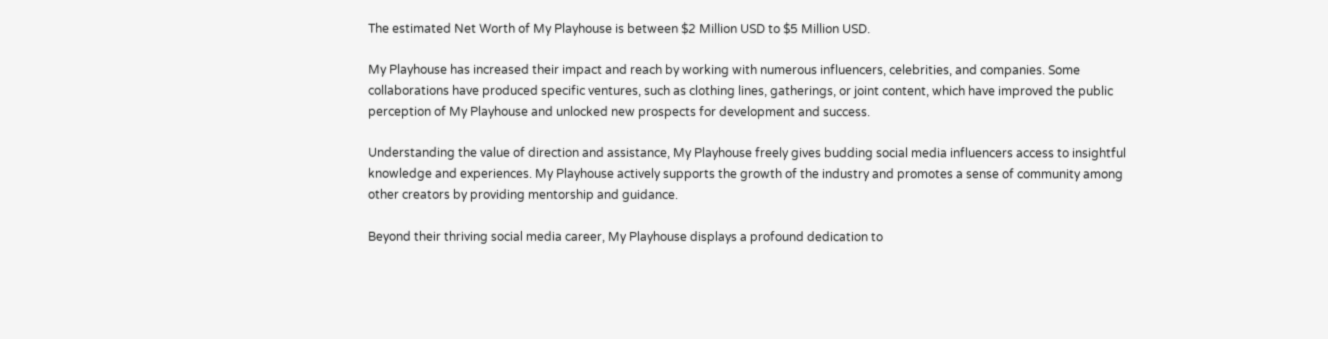The estimated Net Worth of My Playhouse is between $2 Million USD to $5 Million USD.

My Playhouse has increased their impact and reach by working with numerous influencers, celebrities, and companies. Some collaborations have produced specific ventures, such as clothing lines, gatherings, or joint content, which have improved the public perception of My Playhouse and unlocked new prospects for development and success.

Understanding the value of direction and assistance, My Playhouse freely gives budding social media influencers access to insightful knowledge and experiences. My Playhouse actively supports the growth of the industry and promotes a sense of community among other creators by providing mentorship and guidance.

Beyond their thriving social media career, My Playhouse displays a profound dedication to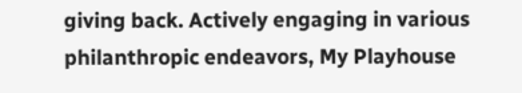giving back. Actively engaging in various philanthropic endeavors, My Playhouse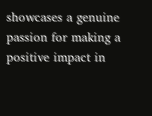showcases a genuine passion for making a positive impact in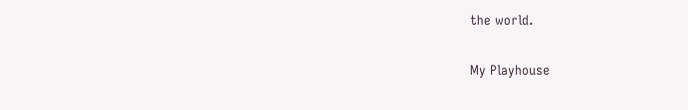the world.

My Playhouse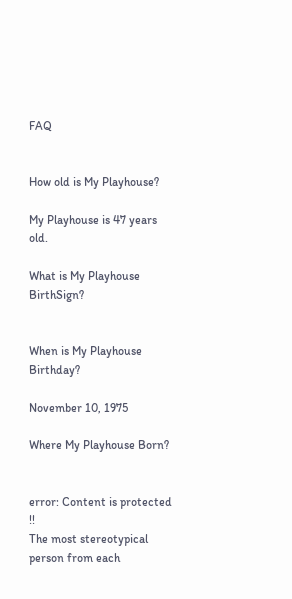FAQ


How old is My Playhouse?

My Playhouse is 47 years old.

What is My Playhouse BirthSign?


When is My Playhouse Birthday?

November 10, 1975

Where My Playhouse Born?


error: Content is protected !!
The most stereotypical person from each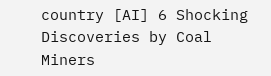country [AI] 6 Shocking Discoveries by Coal Miners